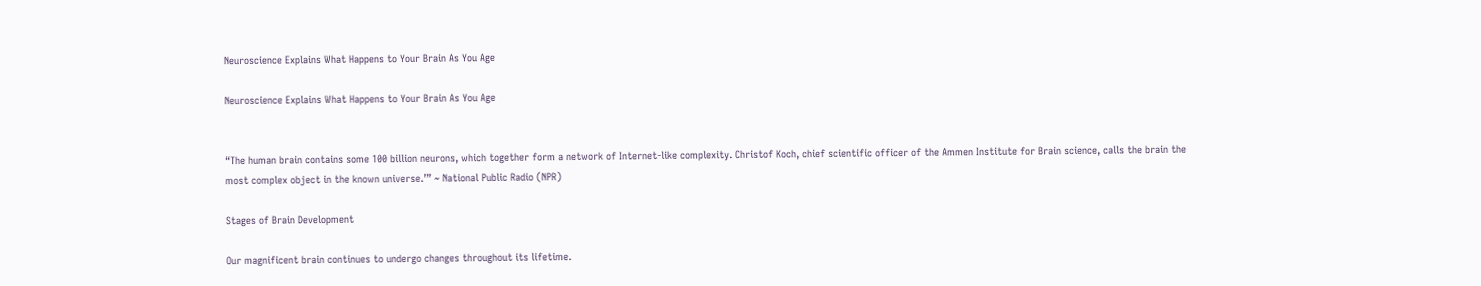Neuroscience Explains What Happens to Your Brain As You Age

Neuroscience Explains What Happens to Your Brain As You Age


“The human brain contains some 100 billion neurons, which together form a network of Internet-like complexity. Christof Koch, chief scientific officer of the Ammen Institute for Brain science, calls the brain the most complex object in the known universe.’” ~ National Public Radio (NPR)

Stages of Brain Development

Our magnificent brain continues to undergo changes throughout its lifetime.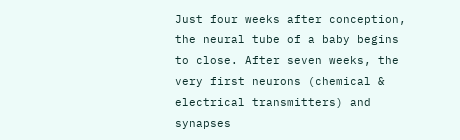Just four weeks after conception, the neural tube of a baby begins to close. After seven weeks, the very first neurons (chemical & electrical transmitters) and synapses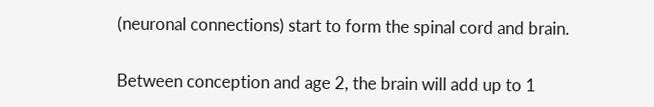(neuronal connections) start to form the spinal cord and brain.


Between conception and age 2, the brain will add up to 1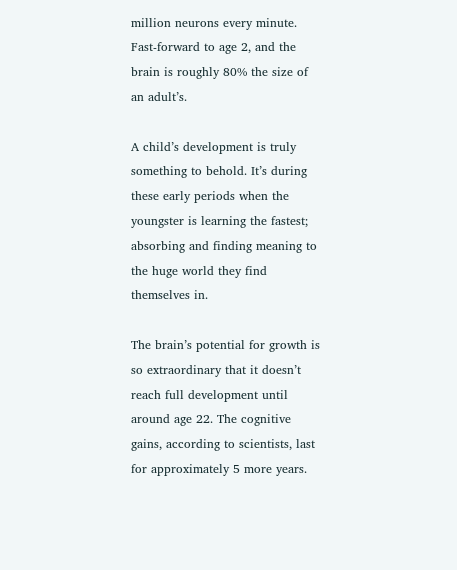million neurons every minute. Fast-forward to age 2, and the brain is roughly 80% the size of an adult’s.

A child’s development is truly something to behold. It’s during these early periods when the youngster is learning the fastest; absorbing and finding meaning to the huge world they find themselves in.

The brain’s potential for growth is so extraordinary that it doesn’t reach full development until around age 22. The cognitive gains, according to scientists, last for approximately 5 more years.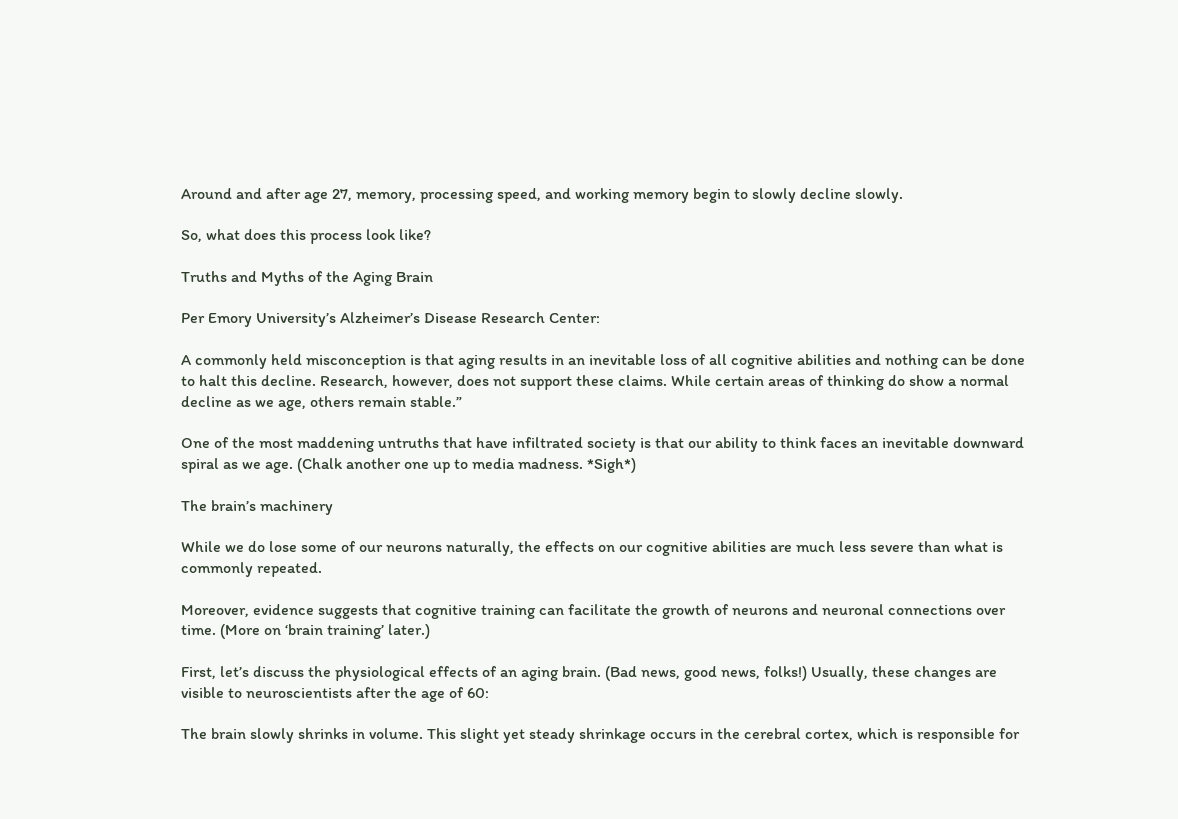Around and after age 27, memory, processing speed, and working memory begin to slowly decline slowly.

So, what does this process look like?

Truths and Myths of the Aging Brain

Per Emory University’s Alzheimer’s Disease Research Center:

A commonly held misconception is that aging results in an inevitable loss of all cognitive abilities and nothing can be done to halt this decline. Research, however, does not support these claims. While certain areas of thinking do show a normal decline as we age, others remain stable.”

One of the most maddening untruths that have infiltrated society is that our ability to think faces an inevitable downward spiral as we age. (Chalk another one up to media madness. *Sigh*)

The brain’s machinery

While we do lose some of our neurons naturally, the effects on our cognitive abilities are much less severe than what is commonly repeated.

Moreover, evidence suggests that cognitive training can facilitate the growth of neurons and neuronal connections over time. (More on ‘brain training’ later.)

First, let’s discuss the physiological effects of an aging brain. (Bad news, good news, folks!) Usually, these changes are visible to neuroscientists after the age of 60:

The brain slowly shrinks in volume. This slight yet steady shrinkage occurs in the cerebral cortex, which is responsible for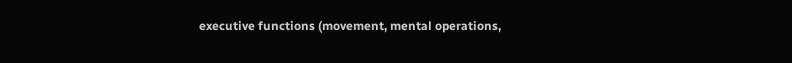executive functions (movement, mental operations,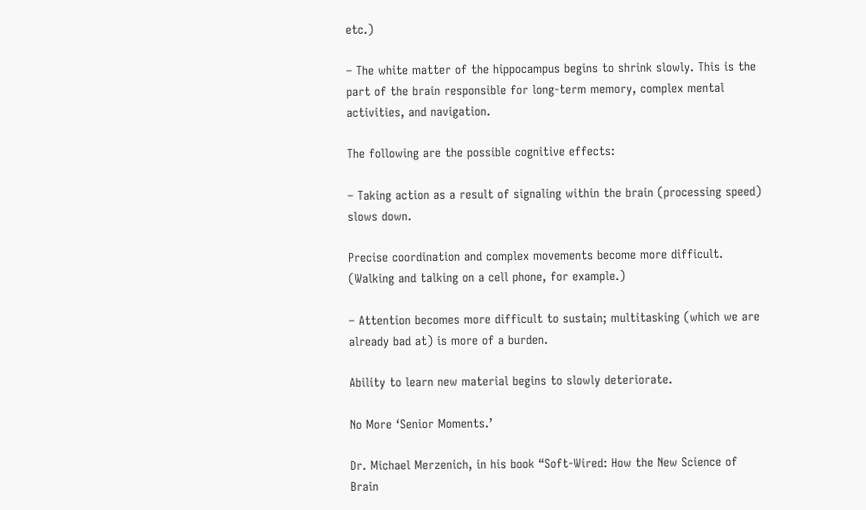etc.)

– The white matter of the hippocampus begins to shrink slowly. This is the part of the brain responsible for long-term memory, complex mental activities, and navigation.

The following are the possible cognitive effects:

– Taking action as a result of signaling within the brain (processing speed) slows down.

Precise coordination and complex movements become more difficult. (Walking and talking on a cell phone, for example.)

– Attention becomes more difficult to sustain; multitasking (which we are already bad at) is more of a burden.

Ability to learn new material begins to slowly deteriorate.

No More ‘Senior Moments.’

Dr. Michael Merzenich, in his book “Soft-Wired: How the New Science of Brain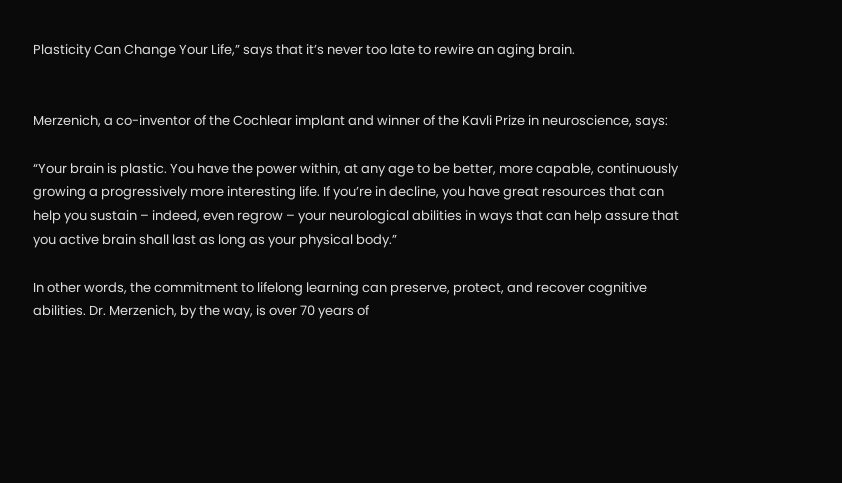Plasticity Can Change Your Life,” says that it’s never too late to rewire an aging brain.


Merzenich, a co-inventor of the Cochlear implant and winner of the Kavli Prize in neuroscience, says:

“Your brain is plastic. You have the power within, at any age to be better, more capable, continuously growing a progressively more interesting life. If you’re in decline, you have great resources that can help you sustain – indeed, even regrow – your neurological abilities in ways that can help assure that you active brain shall last as long as your physical body.”

In other words, the commitment to lifelong learning can preserve, protect, and recover cognitive abilities. Dr. Merzenich, by the way, is over 70 years of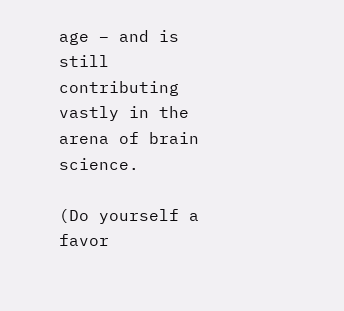age – and is still contributing vastly in the arena of brain science.

(Do yourself a favor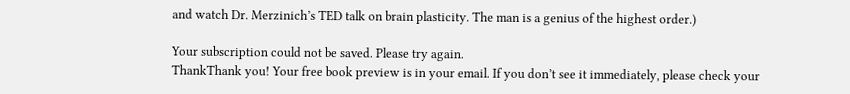and watch Dr. Merzinich’s TED talk on brain plasticity. The man is a genius of the highest order.)

Your subscription could not be saved. Please try again.
ThankThank you! Your free book preview is in your email. If you don’t see it immediately, please check your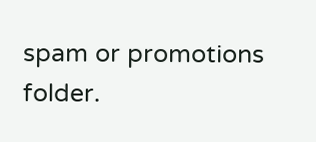spam or promotions folder.